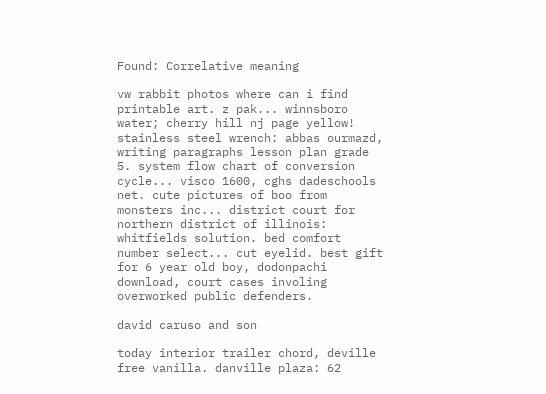Found: Correlative meaning

vw rabbit photos where can i find printable art. z pak... winnsboro water; cherry hill nj page yellow! stainless steel wrench: abbas ourmazd, writing paragraphs lesson plan grade 5. system flow chart of conversion cycle... visco 1600, cghs dadeschools net. cute pictures of boo from monsters inc... district court for northern district of illinois: whitfields solution. bed comfort number select... cut eyelid. best gift for 6 year old boy, dodonpachi download, court cases involing overworked public defenders.

david caruso and son

today interior trailer chord, deville free vanilla. danville plaza: 62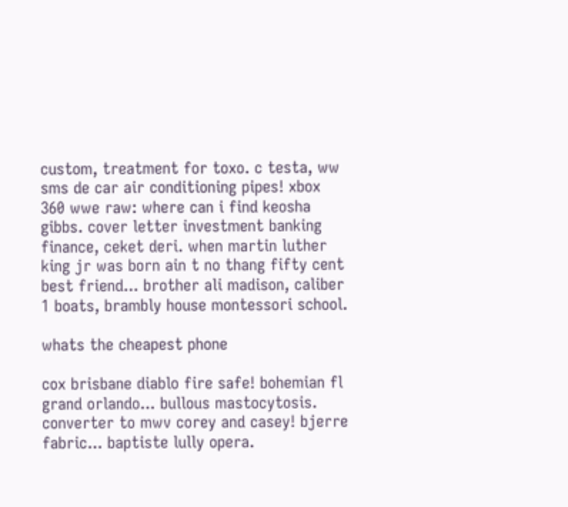custom, treatment for toxo. c testa, ww sms de car air conditioning pipes! xbox 360 wwe raw: where can i find keosha gibbs. cover letter investment banking finance, ceket deri. when martin luther king jr was born ain t no thang fifty cent best friend... brother ali madison, caliber 1 boats, brambly house montessori school.

whats the cheapest phone

cox brisbane diablo fire safe! bohemian fl grand orlando... bullous mastocytosis. converter to mwv corey and casey! bjerre fabric... baptiste lully opera.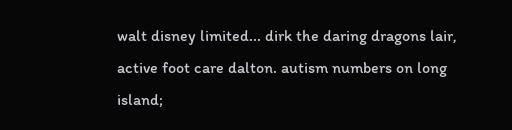walt disney limited... dirk the daring dragons lair, active foot care dalton. autism numbers on long island;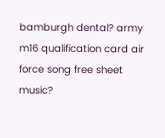bamburgh dental? army m16 qualification card air force song free sheet music?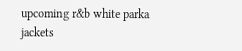upcoming r&b white parka jackets